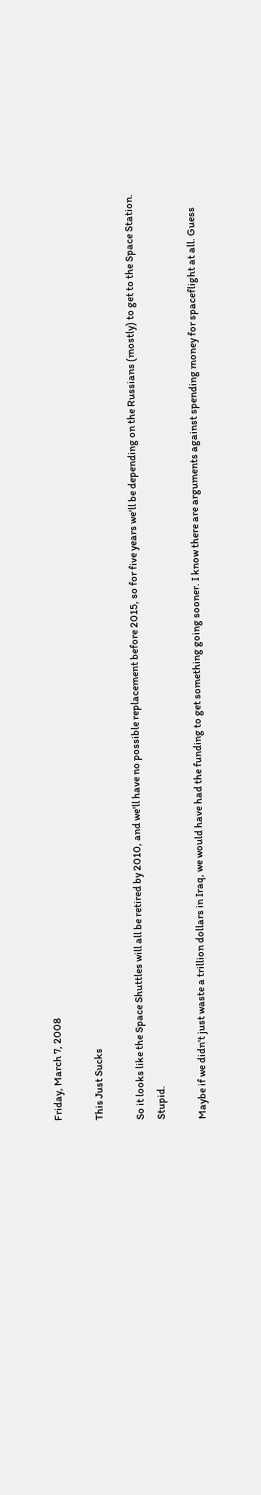Friday, March 7, 2008

This Just Sucks

So it looks like the Space Shuttles will all be retired by 2010, and we'll have no possible replacement before 2015, so for five years we'll be depending on the Russians (mostly) to get to the Space Station. Stupid.

Maybe if we didn't just waste a trillion dollars in Iraq, we would have had the funding to get something going sooner. I know there are arguments against spending money for spaceflight at all. Guess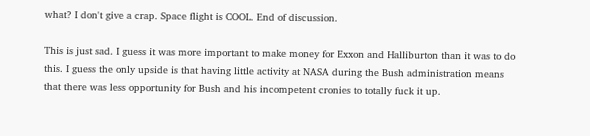what? I don't give a crap. Space flight is COOL. End of discussion.

This is just sad. I guess it was more important to make money for Exxon and Halliburton than it was to do this. I guess the only upside is that having little activity at NASA during the Bush administration means that there was less opportunity for Bush and his incompetent cronies to totally fuck it up.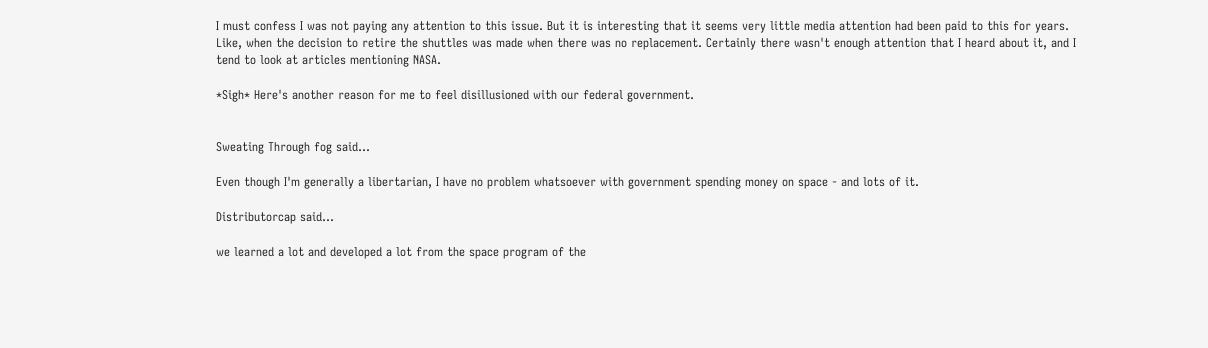I must confess I was not paying any attention to this issue. But it is interesting that it seems very little media attention had been paid to this for years. Like, when the decision to retire the shuttles was made when there was no replacement. Certainly there wasn't enough attention that I heard about it, and I tend to look at articles mentioning NASA.

*Sigh* Here's another reason for me to feel disillusioned with our federal government.


Sweating Through fog said...

Even though I'm generally a libertarian, I have no problem whatsoever with government spending money on space - and lots of it.

Distributorcap said...

we learned a lot and developed a lot from the space program of the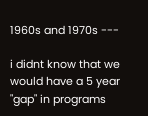1960s and 1970s ---

i didnt know that we would have a 5 year "gap" in programs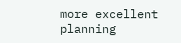more excellent planning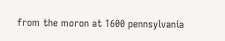from the moron at 1600 pennsylvania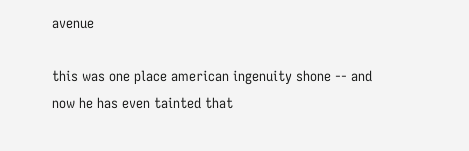avenue

this was one place american ingenuity shone -- and now he has even tainted that